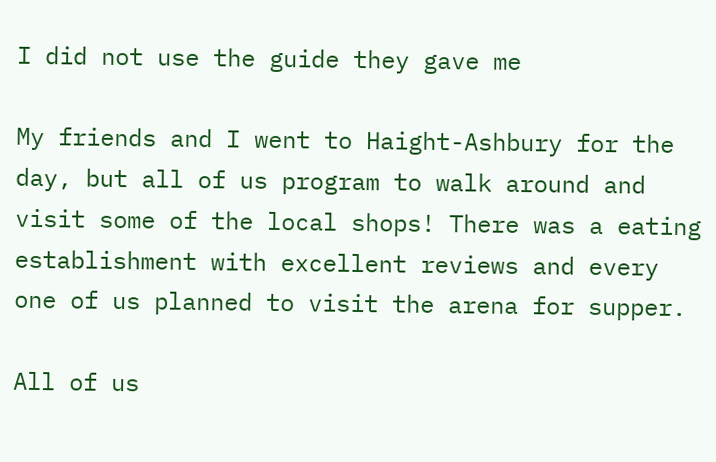I did not use the guide they gave me

My friends and I went to Haight-Ashbury for the day, but all of us program to walk around and visit some of the local shops! There was a eating establishment with excellent reviews and every one of us planned to visit the arena for supper.

All of us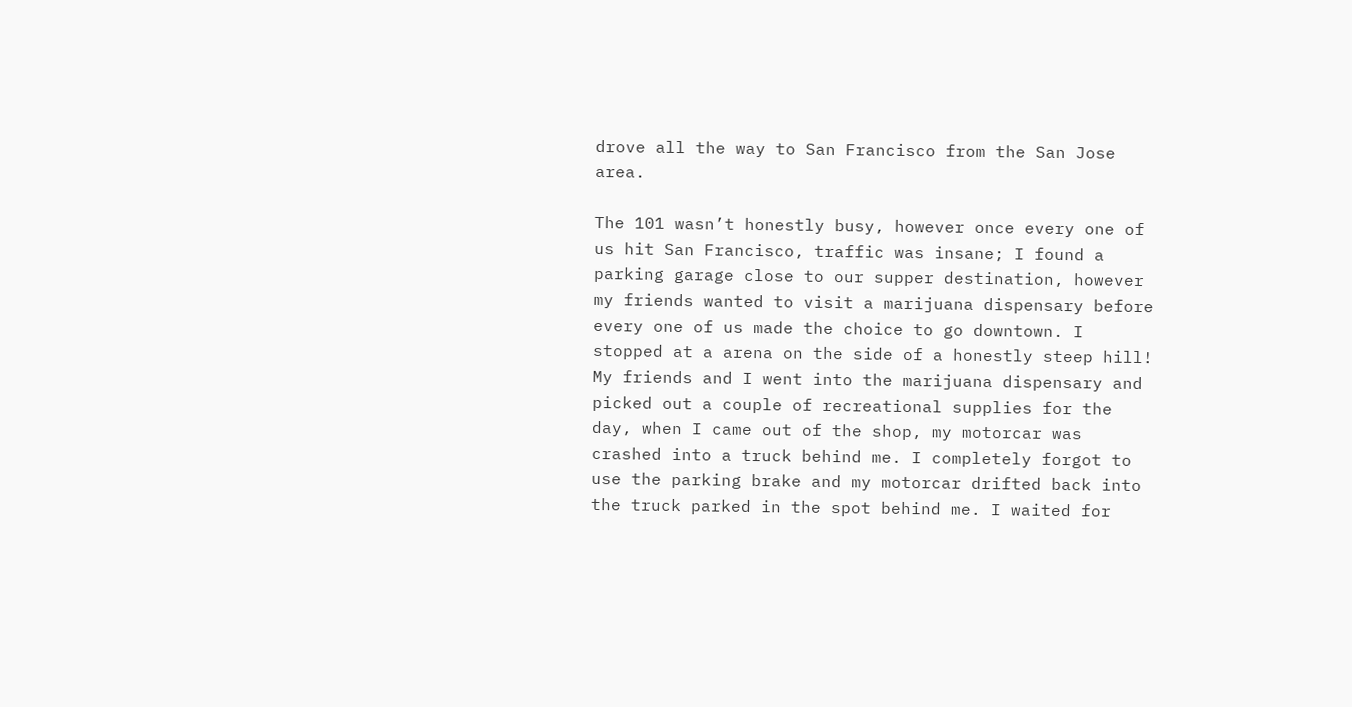drove all the way to San Francisco from the San Jose area.

The 101 wasn’t honestly busy, however once every one of us hit San Francisco, traffic was insane; I found a parking garage close to our supper destination, however my friends wanted to visit a marijuana dispensary before every one of us made the choice to go downtown. I stopped at a arena on the side of a honestly steep hill! My friends and I went into the marijuana dispensary and picked out a couple of recreational supplies for the day, when I came out of the shop, my motorcar was crashed into a truck behind me. I completely forgot to use the parking brake and my motorcar drifted back into the truck parked in the spot behind me. I waited for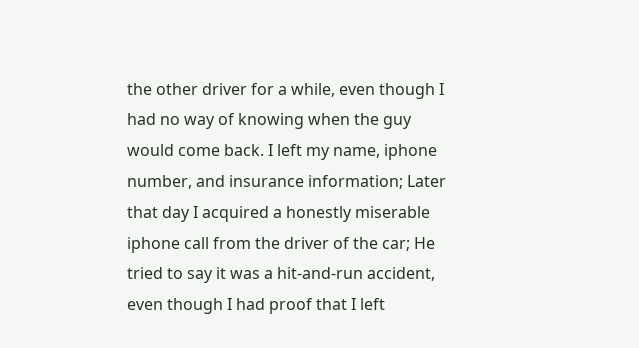the other driver for a while, even though I had no way of knowing when the guy would come back. I left my name, iphone number, and insurance information; Later that day I acquired a honestly miserable iphone call from the driver of the car; He tried to say it was a hit-and-run accident, even though I had proof that I left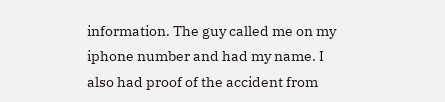information. The guy called me on my iphone number and had my name. I also had proof of the accident from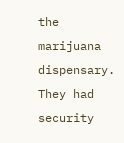the marijuana dispensary. They had security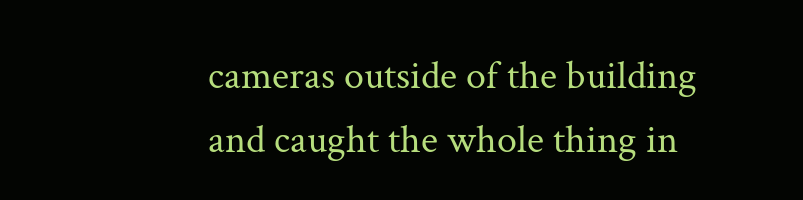cameras outside of the building and caught the whole thing in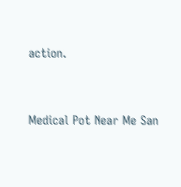action.



Medical Pot Near Me San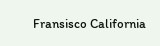Fransisco California